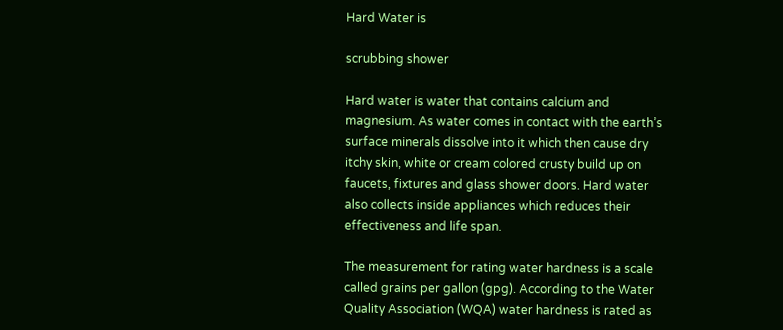Hard Water is

scrubbing shower

Hard water is water that contains calcium and magnesium. As water comes in contact with the earth’s surface minerals dissolve into it which then cause dry itchy skin, white or cream colored crusty build up on faucets, fixtures and glass shower doors. Hard water also collects inside appliances which reduces their effectiveness and life span.

The measurement for rating water hardness is a scale called grains per gallon (gpg). According to the Water Quality Association (WQA) water hardness is rated as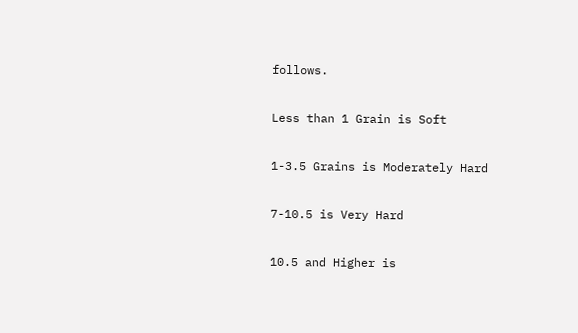follows.

Less than 1 Grain is Soft

1-3.5 Grains is Moderately Hard

7-10.5 is Very Hard

10.5 and Higher is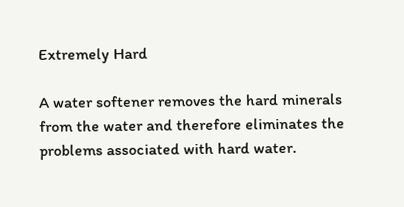Extremely Hard

A water softener removes the hard minerals from the water and therefore eliminates the problems associated with hard water.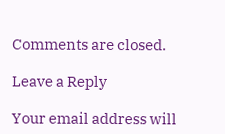Comments are closed.

Leave a Reply

Your email address will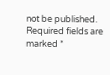not be published. Required fields are marked *